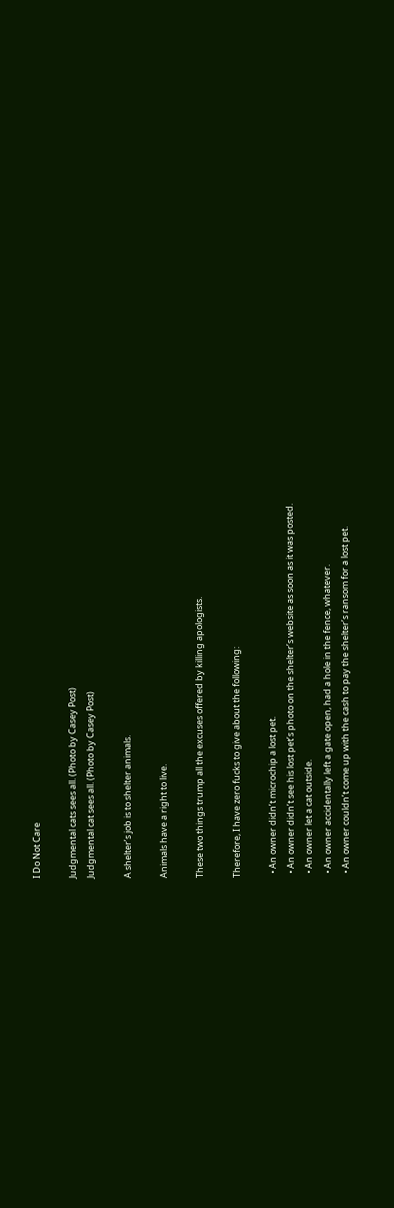I Do Not Care

Judgmental cats sees all. (Photo by Casey Post)
Judgmental cat sees all. (Photo by Casey Post)

A shelter’s job is to shelter animals.

Animals have a right to live.

These two things trump all the excuses offered by killing apologists.

Therefore, I have zero fucks to give about the following:

  • An owner didn’t microchip a lost pet.
  • An owner didn’t see his lost pet’s photo on the shelter’s website as soon as it was posted.
  • An owner let a cat outside.
  • An owner accidentally left a gate open, had a hole in the fence, whatever.
  • An owner couldn’t come up with the cash to pay the shelter’s ransom for a lost pet.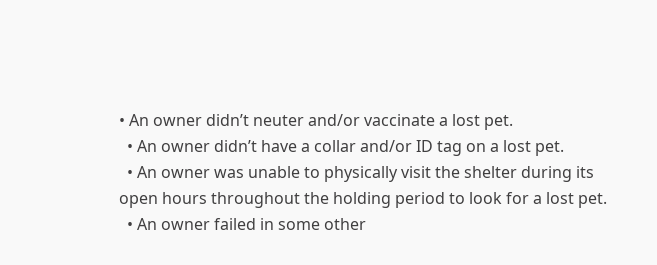• An owner didn’t neuter and/or vaccinate a lost pet.
  • An owner didn’t have a collar and/or ID tag on a lost pet.
  • An owner was unable to physically visit the shelter during its open hours throughout the holding period to look for a lost pet.
  • An owner failed in some other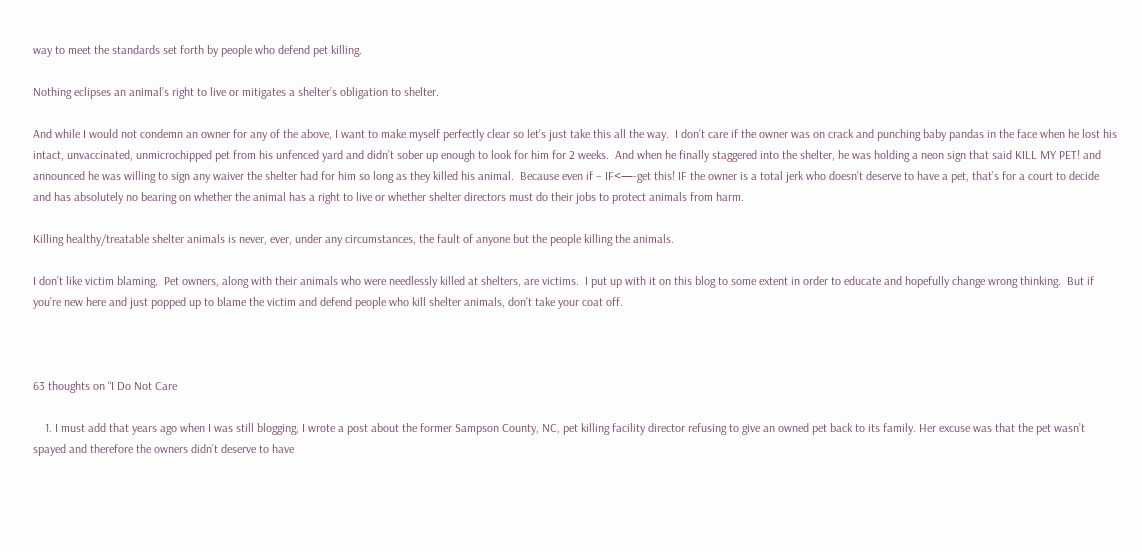way to meet the standards set forth by people who defend pet killing.

Nothing eclipses an animal’s right to live or mitigates a shelter’s obligation to shelter.

And while I would not condemn an owner for any of the above, I want to make myself perfectly clear so let’s just take this all the way.  I don’t care if the owner was on crack and punching baby pandas in the face when he lost his intact, unvaccinated, unmicrochipped pet from his unfenced yard and didn’t sober up enough to look for him for 2 weeks.  And when he finally staggered into the shelter, he was holding a neon sign that said KILL MY PET! and announced he was willing to sign any waiver the shelter had for him so long as they killed his animal.  Because even if – IF<—-get this! IF the owner is a total jerk who doesn’t deserve to have a pet, that’s for a court to decide and has absolutely no bearing on whether the animal has a right to live or whether shelter directors must do their jobs to protect animals from harm.

Killing healthy/treatable shelter animals is never, ever, under any circumstances, the fault of anyone but the people killing the animals.

I don’t like victim blaming.  Pet owners, along with their animals who were needlessly killed at shelters, are victims.  I put up with it on this blog to some extent in order to educate and hopefully change wrong thinking.  But if you’re new here and just popped up to blame the victim and defend people who kill shelter animals, don’t take your coat off.



63 thoughts on “I Do Not Care

    1. I must add that years ago when I was still blogging, I wrote a post about the former Sampson County, NC, pet killing facility director refusing to give an owned pet back to its family. Her excuse was that the pet wasn’t spayed and therefore the owners didn’t deserve to have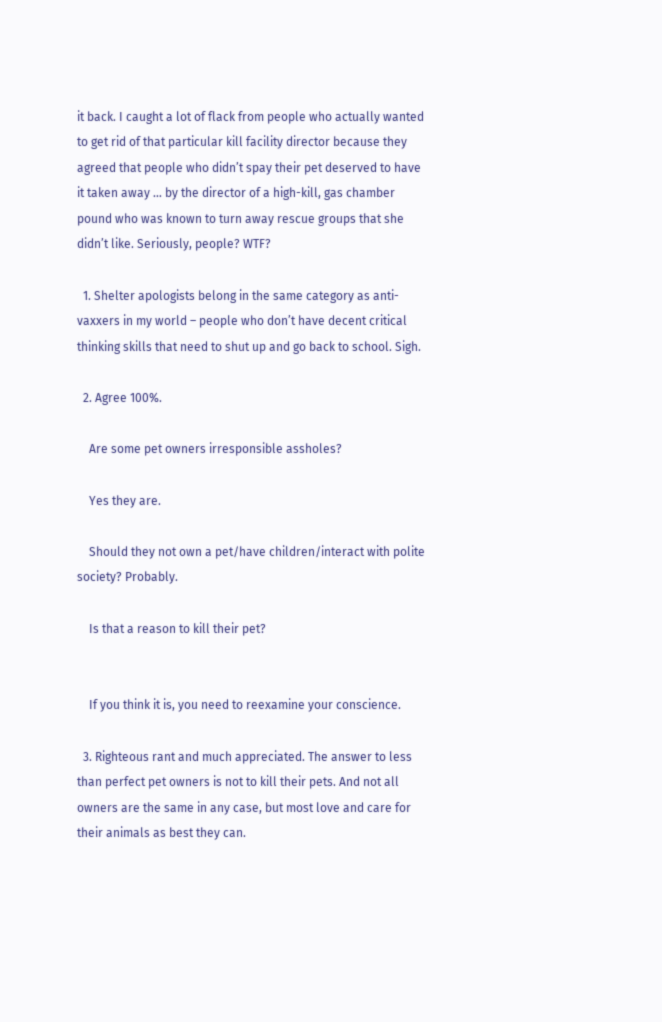it back. I caught a lot of flack from people who actually wanted to get rid of that particular kill facility director because they agreed that people who didn’t spay their pet deserved to have it taken away … by the director of a high-kill, gas chamber pound who was known to turn away rescue groups that she didn’t like. Seriously, people? WTF?

  1. Shelter apologists belong in the same category as anti-vaxxers in my world – people who don’t have decent critical thinking skills that need to shut up and go back to school. Sigh.

  2. Agree 100%.

    Are some pet owners irresponsible assholes?

    Yes they are.

    Should they not own a pet/have children/interact with polite society? Probably.

    Is that a reason to kill their pet?


    If you think it is, you need to reexamine your conscience.

  3. Righteous rant and much appreciated. The answer to less than perfect pet owners is not to kill their pets. And not all owners are the same in any case, but most love and care for their animals as best they can.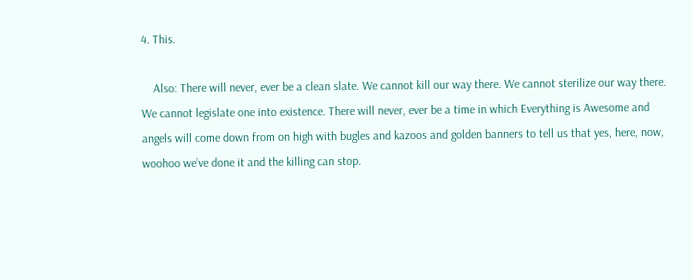4. This.

    Also: There will never, ever be a clean slate. We cannot kill our way there. We cannot sterilize our way there. We cannot legislate one into existence. There will never, ever be a time in which Everything is Awesome and angels will come down from on high with bugles and kazoos and golden banners to tell us that yes, here, now, woohoo we’ve done it and the killing can stop.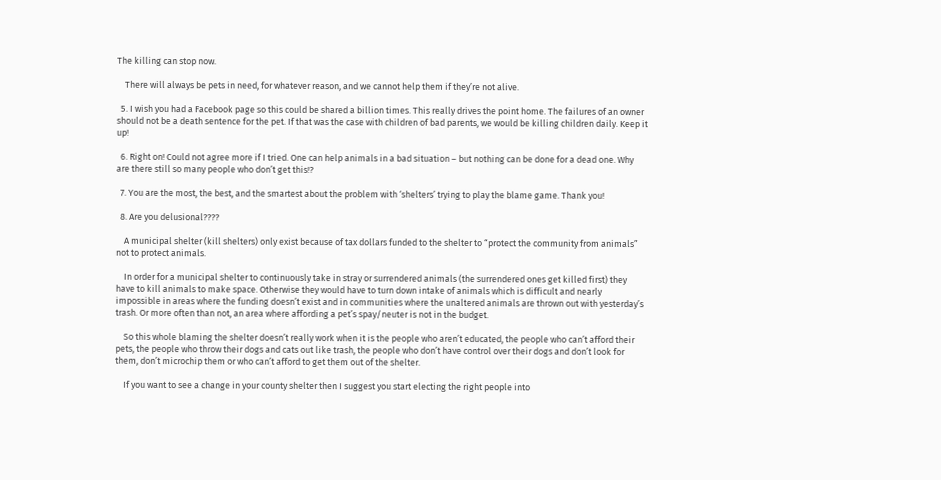The killing can stop now.

    There will always be pets in need, for whatever reason, and we cannot help them if they’re not alive.

  5. I wish you had a Facebook page so this could be shared a billion times. This really drives the point home. The failures of an owner should not be a death sentence for the pet. If that was the case with children of bad parents, we would be killing children daily. Keep it up!

  6. Right on! Could not agree more if I tried. One can help animals in a bad situation – but nothing can be done for a dead one. Why are there still so many people who don’t get this!?

  7. You are the most, the best, and the smartest about the problem with ‘shelters’ trying to play the blame game. Thank you!

  8. Are you delusional????

    A municipal shelter (kill shelters) only exist because of tax dollars funded to the shelter to “protect the community from animals” not to protect animals.

    In order for a municipal shelter to continuously take in stray or surrendered animals (the surrendered ones get killed first) they have to kill animals to make space. Otherwise they would have to turn down intake of animals which is difficult and nearly impossible in areas where the funding doesn’t exist and in communities where the unaltered animals are thrown out with yesterday’s trash. Or more often than not, an area where affording a pet’s spay/neuter is not in the budget.

    So this whole blaming the shelter doesn’t really work when it is the people who aren’t educated, the people who can’t afford their pets, the people who throw their dogs and cats out like trash, the people who don’t have control over their dogs and don’t look for them, don’t microchip them or who can’t afford to get them out of the shelter.

    If you want to see a change in your county shelter then I suggest you start electing the right people into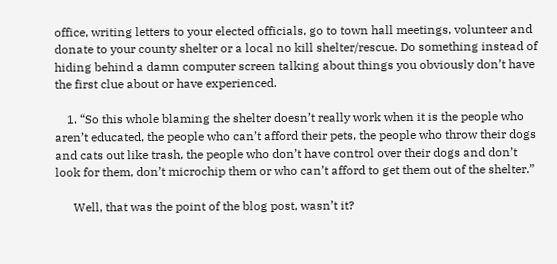office, writing letters to your elected officials, go to town hall meetings, volunteer and donate to your county shelter or a local no kill shelter/rescue. Do something instead of hiding behind a damn computer screen talking about things you obviously don’t have the first clue about or have experienced.

    1. “So this whole blaming the shelter doesn’t really work when it is the people who aren’t educated, the people who can’t afford their pets, the people who throw their dogs and cats out like trash, the people who don’t have control over their dogs and don’t look for them, don’t microchip them or who can’t afford to get them out of the shelter.”

      Well, that was the point of the blog post, wasn’t it?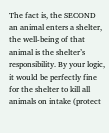The fact is, the SECOND an animal enters a shelter, the well-being of that animal is the shelter’s responsibility. By your logic, it would be perfectly fine for the shelter to kill all animals on intake (protect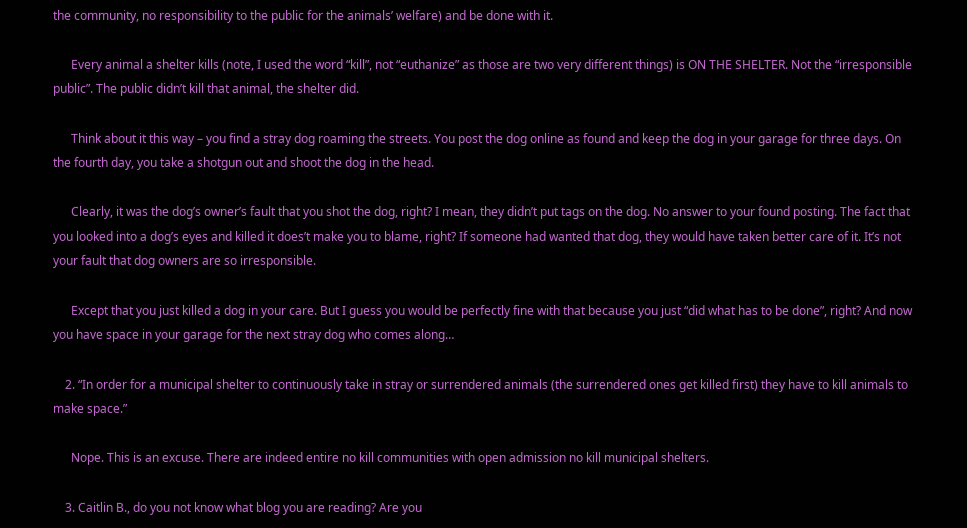the community, no responsibility to the public for the animals’ welfare) and be done with it.

      Every animal a shelter kills (note, I used the word “kill”, not “euthanize” as those are two very different things) is ON THE SHELTER. Not the “irresponsible public”. The public didn’t kill that animal, the shelter did.

      Think about it this way – you find a stray dog roaming the streets. You post the dog online as found and keep the dog in your garage for three days. On the fourth day, you take a shotgun out and shoot the dog in the head.

      Clearly, it was the dog’s owner’s fault that you shot the dog, right? I mean, they didn’t put tags on the dog. No answer to your found posting. The fact that you looked into a dog’s eyes and killed it does’t make you to blame, right? If someone had wanted that dog, they would have taken better care of it. It’s not your fault that dog owners are so irresponsible.

      Except that you just killed a dog in your care. But I guess you would be perfectly fine with that because you just “did what has to be done”, right? And now you have space in your garage for the next stray dog who comes along…

    2. “In order for a municipal shelter to continuously take in stray or surrendered animals (the surrendered ones get killed first) they have to kill animals to make space.”

      Nope. This is an excuse. There are indeed entire no kill communities with open admission no kill municipal shelters.

    3. Caitlin B., do you not know what blog you are reading? Are you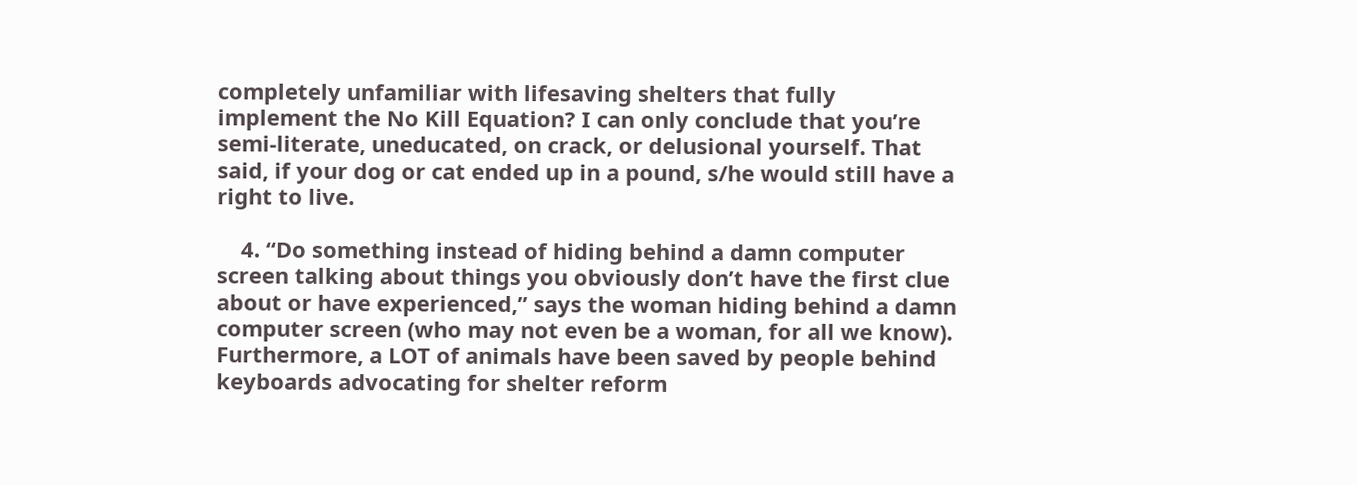completely unfamiliar with lifesaving shelters that fully implement the No Kill Equation? I can only conclude that you’re semi-literate, uneducated, on crack, or delusional yourself. That said, if your dog or cat ended up in a pound, s/he would still have a right to live.

    4. “Do something instead of hiding behind a damn computer screen talking about things you obviously don’t have the first clue about or have experienced,” says the woman hiding behind a damn computer screen (who may not even be a woman, for all we know). Furthermore, a LOT of animals have been saved by people behind keyboards advocating for shelter reform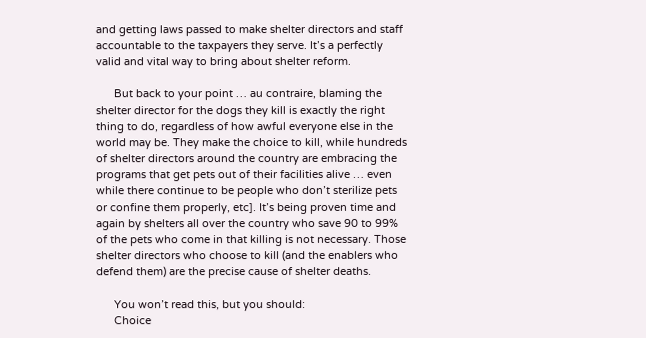and getting laws passed to make shelter directors and staff accountable to the taxpayers they serve. It’s a perfectly valid and vital way to bring about shelter reform.

      But back to your point … au contraire, blaming the shelter director for the dogs they kill is exactly the right thing to do, regardless of how awful everyone else in the world may be. They make the choice to kill, while hundreds of shelter directors around the country are embracing the programs that get pets out of their facilities alive … even while there continue to be people who don’t sterilize pets or confine them properly, etc]. It’s being proven time and again by shelters all over the country who save 90 to 99% of the pets who come in that killing is not necessary. Those shelter directors who choose to kill (and the enablers who defend them) are the precise cause of shelter deaths.

      You won’t read this, but you should:
      Choice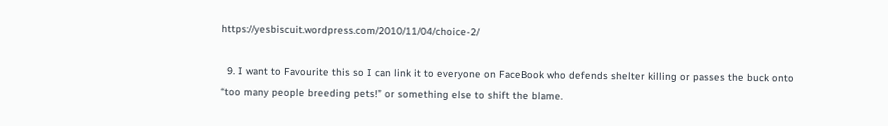https://yesbiscuit.wordpress.com/2010/11/04/choice-2/

  9. I want to Favourite this so I can link it to everyone on FaceBook who defends shelter killing or passes the buck onto “too many people breeding pets!” or something else to shift the blame.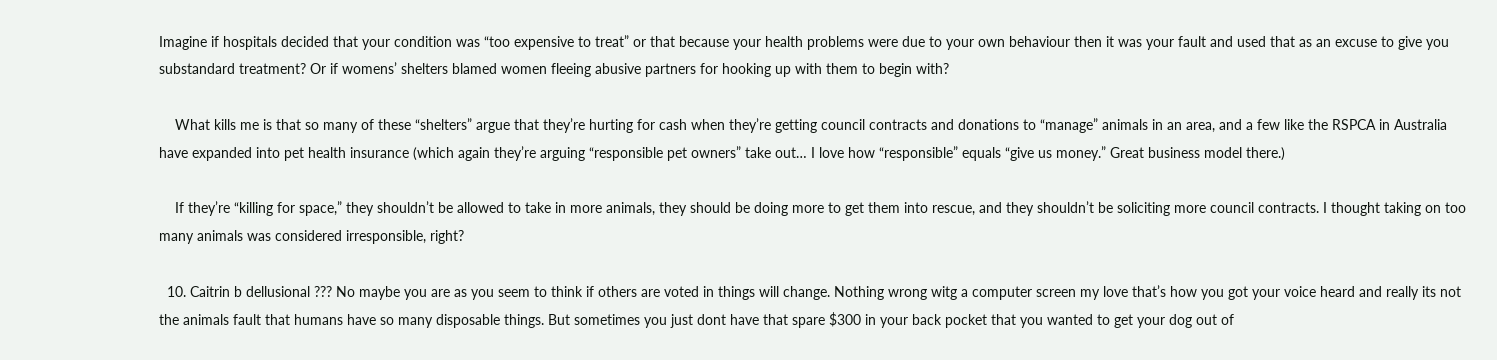Imagine if hospitals decided that your condition was “too expensive to treat” or that because your health problems were due to your own behaviour then it was your fault and used that as an excuse to give you substandard treatment? Or if womens’ shelters blamed women fleeing abusive partners for hooking up with them to begin with?

    What kills me is that so many of these “shelters” argue that they’re hurting for cash when they’re getting council contracts and donations to “manage” animals in an area, and a few like the RSPCA in Australia have expanded into pet health insurance (which again they’re arguing “responsible pet owners” take out… I love how “responsible” equals “give us money.” Great business model there.)

    If they’re “killing for space,” they shouldn’t be allowed to take in more animals, they should be doing more to get them into rescue, and they shouldn’t be soliciting more council contracts. I thought taking on too many animals was considered irresponsible, right?

  10. Caitrin b dellusional ??? No maybe you are as you seem to think if others are voted in things will change. Nothing wrong witg a computer screen my love that’s how you got your voice heard and really its not the animals fault that humans have so many disposable things. But sometimes you just dont have that spare $300 in your back pocket that you wanted to get your dog out of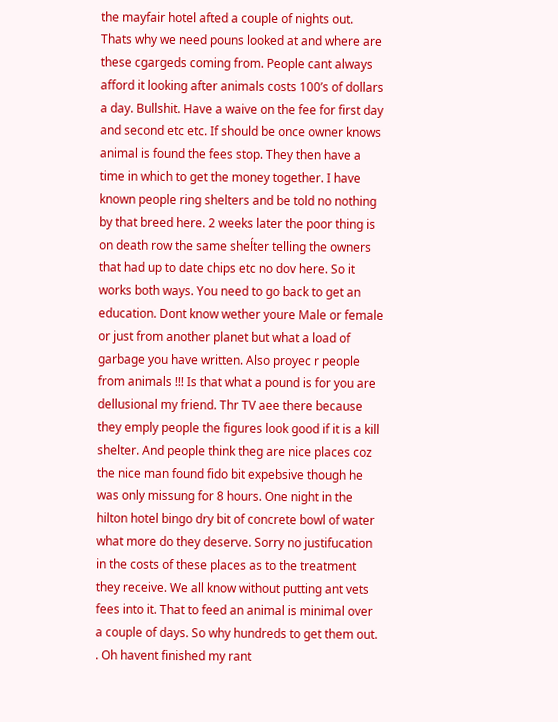the mayfair hotel afted a couple of nights out. Thats why we need pouns looked at and where are these cgargeds coming from. People cant always afford it looking after animals costs 100’s of dollars a day. Bullshit. Have a waive on the fee for first day and second etc etc. If should be once owner knows animal is found the fees stop. They then have a time in which to get the money together. I have known people ring shelters and be told no nothing by that breed here. 2 weeks later the poor thing is on death row the same sheĺter telling the owners that had up to date chips etc no dov here. So it works both ways. You need to go back to get an education. Dont know wether youre Male or female or just from another planet but what a load of garbage you have written. Also proyec r people from animals !!! Is that what a pound is for you are dellusional my friend. Thr TV aee there because they emply people the figures look good if it is a kill shelter. And people think theg are nice places coz the nice man found fido bit expebsive though he was only missung for 8 hours. One night in the hilton hotel bingo dry bit of concrete bowl of water what more do they deserve. Sorry no justifucation in the costs of these places as to the treatment they receive. We all know without putting ant vets fees into it. That to feed an animal is minimal over a couple of days. So why hundreds to get them out. . Oh havent finished my rant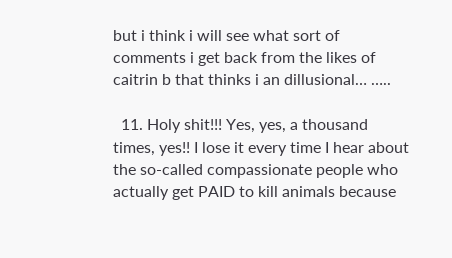but i think i will see what sort of comments i get back from the likes of caitrin b that thinks i an dillusional… …..

  11. Holy shit!!! Yes, yes, a thousand times, yes!! I lose it every time I hear about the so-called compassionate people who actually get PAID to kill animals because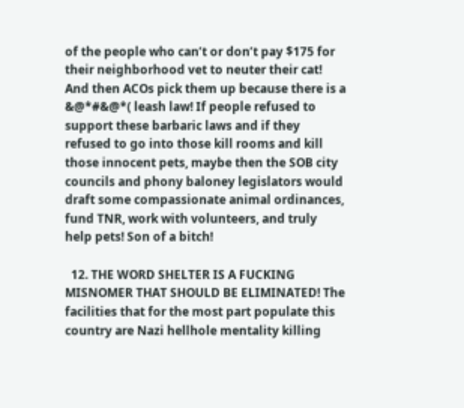of the people who can’t or don’t pay $175 for their neighborhood vet to neuter their cat! And then ACOs pick them up because there is a &@*#&@*( leash law! If people refused to support these barbaric laws and if they refused to go into those kill rooms and kill those innocent pets, maybe then the SOB city councils and phony baloney legislators would draft some compassionate animal ordinances, fund TNR, work with volunteers, and truly help pets! Son of a bitch!

  12. THE WORD SHELTER IS A FUCKING MISNOMER THAT SHOULD BE ELIMINATED! The facilities that for the most part populate this country are Nazi hellhole mentality killing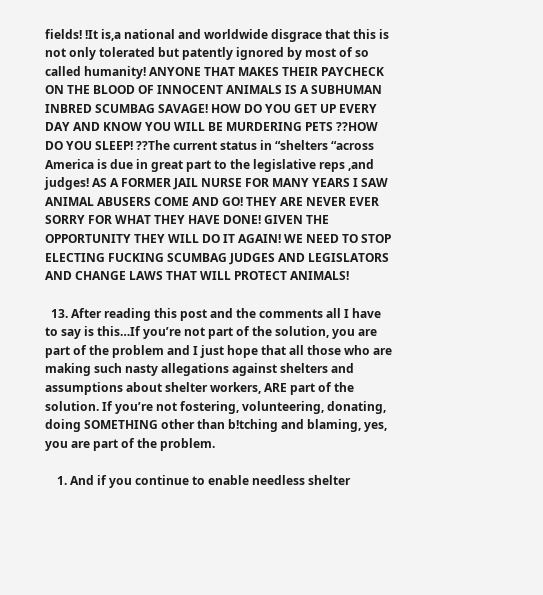fields! !It is,a national and worldwide disgrace that this is not only tolerated but patently ignored by most of so called humanity! ANYONE THAT MAKES THEIR PAYCHECK ON THE BLOOD OF INNOCENT ANIMALS IS A SUBHUMAN INBRED SCUMBAG SAVAGE! HOW DO YOU GET UP EVERY DAY AND KNOW YOU WILL BE MURDERING PETS ??HOW DO YOU SLEEP! ??The current status in “shelters “across America is due in great part to the legislative reps ,and judges! AS A FORMER JAIL NURSE FOR MANY YEARS I SAW ANIMAL ABUSERS COME AND GO! THEY ARE NEVER EVER SORRY FOR WHAT THEY HAVE DONE! GIVEN THE OPPORTUNITY THEY WILL DO IT AGAIN! WE NEED TO STOP ELECTING FUCKING SCUMBAG JUDGES AND LEGISLATORS AND CHANGE LAWS THAT WILL PROTECT ANIMALS!

  13. After reading this post and the comments all I have to say is this…If you’re not part of the solution, you are part of the problem and I just hope that all those who are making such nasty allegations against shelters and assumptions about shelter workers, ARE part of the solution. If you’re not fostering, volunteering, donating, doing SOMETHING other than b!tching and blaming, yes, you are part of the problem.

    1. And if you continue to enable needless shelter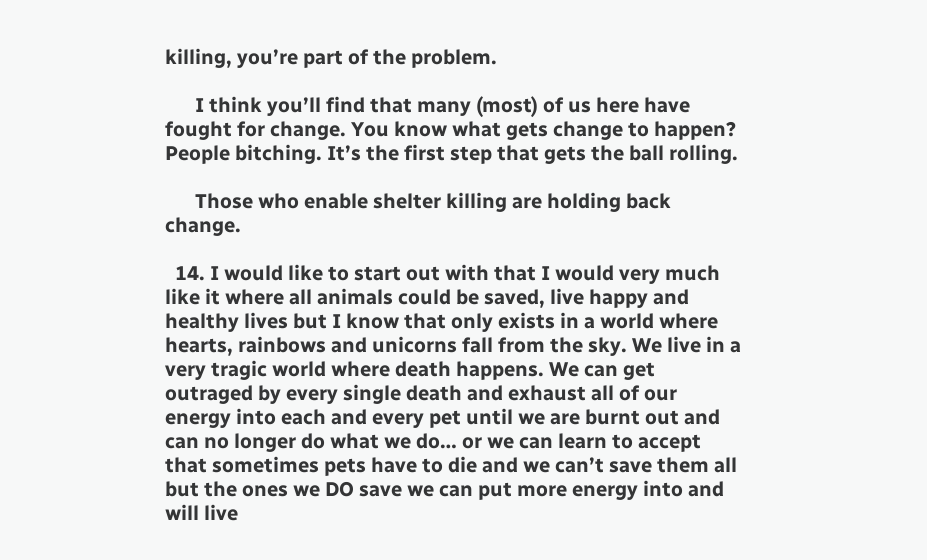killing, you’re part of the problem.

      I think you’ll find that many (most) of us here have fought for change. You know what gets change to happen? People bitching. It’s the first step that gets the ball rolling.

      Those who enable shelter killing are holding back change.

  14. I would like to start out with that I would very much like it where all animals could be saved, live happy and healthy lives but I know that only exists in a world where hearts, rainbows and unicorns fall from the sky. We live in a very tragic world where death happens. We can get outraged by every single death and exhaust all of our energy into each and every pet until we are burnt out and can no longer do what we do… or we can learn to accept that sometimes pets have to die and we can’t save them all but the ones we DO save we can put more energy into and will live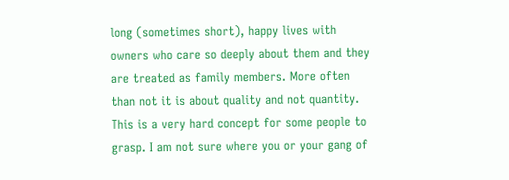long (sometimes short), happy lives with owners who care so deeply about them and they are treated as family members. More often than not it is about quality and not quantity. This is a very hard concept for some people to grasp. I am not sure where you or your gang of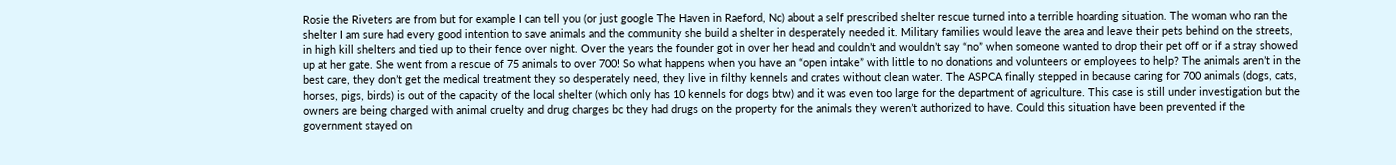Rosie the Riveters are from but for example I can tell you (or just google The Haven in Raeford, Nc) about a self prescribed shelter rescue turned into a terrible hoarding situation. The woman who ran the shelter I am sure had every good intention to save animals and the community she build a shelter in desperately needed it. Military families would leave the area and leave their pets behind on the streets, in high kill shelters and tied up to their fence over night. Over the years the founder got in over her head and couldn’t and wouldn’t say “no” when someone wanted to drop their pet off or if a stray showed up at her gate. She went from a rescue of 75 animals to over 700! So what happens when you have an “open intake” with little to no donations and volunteers or employees to help? The animals aren’t in the best care, they don’t get the medical treatment they so desperately need, they live in filthy kennels and crates without clean water. The ASPCA finally stepped in because caring for 700 animals (dogs, cats, horses, pigs, birds) is out of the capacity of the local shelter (which only has 10 kennels for dogs btw) and it was even too large for the department of agriculture. This case is still under investigation but the owners are being charged with animal cruelty and drug charges bc they had drugs on the property for the animals they weren’t authorized to have. Could this situation have been prevented if the government stayed on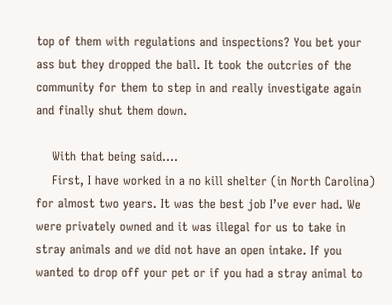top of them with regulations and inspections? You bet your ass but they dropped the ball. It took the outcries of the community for them to step in and really investigate again and finally shut them down.

    With that being said….
    First, I have worked in a no kill shelter (in North Carolina) for almost two years. It was the best job I’ve ever had. We were privately owned and it was illegal for us to take in stray animals and we did not have an open intake. If you wanted to drop off your pet or if you had a stray animal to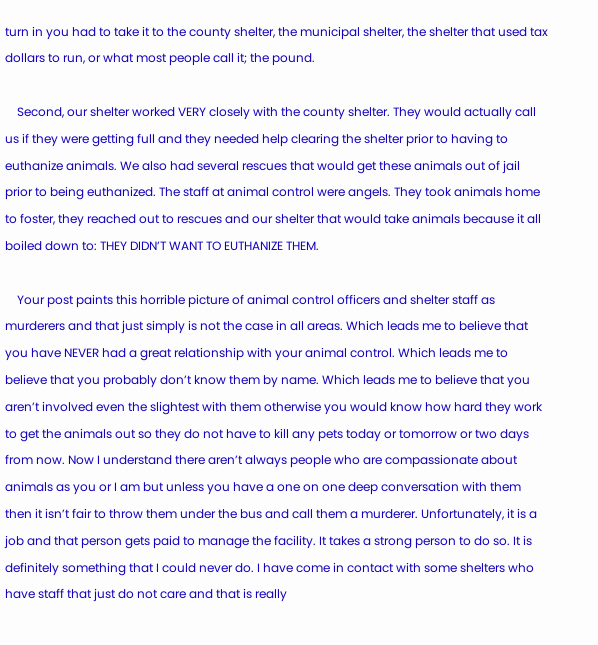turn in you had to take it to the county shelter, the municipal shelter, the shelter that used tax dollars to run, or what most people call it; the pound.

    Second, our shelter worked VERY closely with the county shelter. They would actually call us if they were getting full and they needed help clearing the shelter prior to having to euthanize animals. We also had several rescues that would get these animals out of jail prior to being euthanized. The staff at animal control were angels. They took animals home to foster, they reached out to rescues and our shelter that would take animals because it all boiled down to: THEY DIDN’T WANT TO EUTHANIZE THEM.

    Your post paints this horrible picture of animal control officers and shelter staff as murderers and that just simply is not the case in all areas. Which leads me to believe that you have NEVER had a great relationship with your animal control. Which leads me to believe that you probably don’t know them by name. Which leads me to believe that you aren’t involved even the slightest with them otherwise you would know how hard they work to get the animals out so they do not have to kill any pets today or tomorrow or two days from now. Now I understand there aren’t always people who are compassionate about animals as you or I am but unless you have a one on one deep conversation with them then it isn’t fair to throw them under the bus and call them a murderer. Unfortunately, it is a job and that person gets paid to manage the facility. It takes a strong person to do so. It is definitely something that I could never do. I have come in contact with some shelters who have staff that just do not care and that is really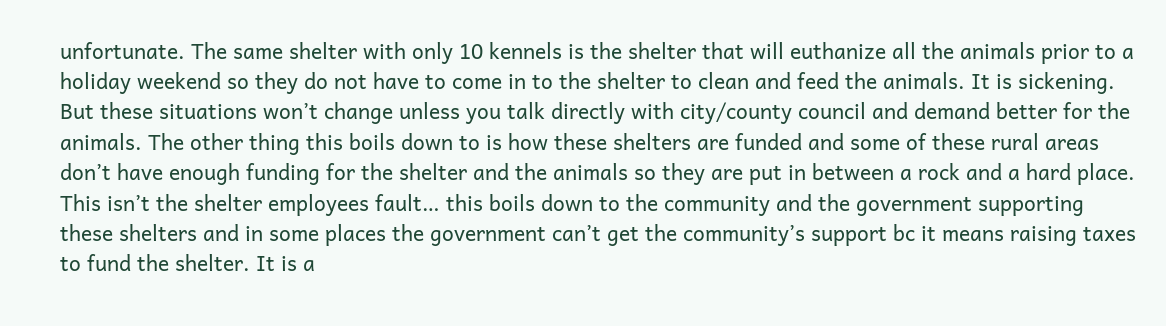unfortunate. The same shelter with only 10 kennels is the shelter that will euthanize all the animals prior to a holiday weekend so they do not have to come in to the shelter to clean and feed the animals. It is sickening. But these situations won’t change unless you talk directly with city/county council and demand better for the animals. The other thing this boils down to is how these shelters are funded and some of these rural areas don’t have enough funding for the shelter and the animals so they are put in between a rock and a hard place. This isn’t the shelter employees fault… this boils down to the community and the government supporting these shelters and in some places the government can’t get the community’s support bc it means raising taxes to fund the shelter. It is a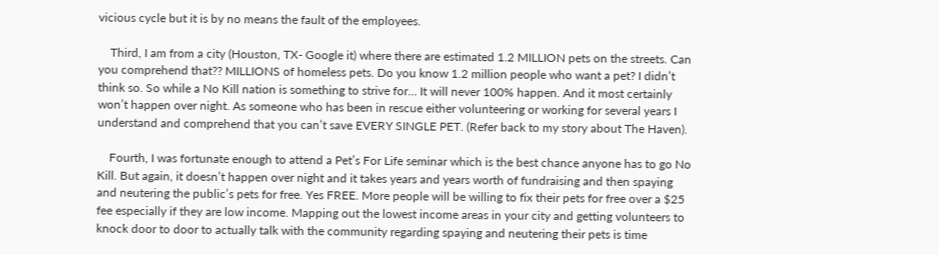vicious cycle but it is by no means the fault of the employees.

    Third, I am from a city (Houston, TX- Google it) where there are estimated 1.2 MILLION pets on the streets. Can you comprehend that?? MILLIONS of homeless pets. Do you know 1.2 million people who want a pet? I didn’t think so. So while a No Kill nation is something to strive for… It will never 100% happen. And it most certainly won’t happen over night. As someone who has been in rescue either volunteering or working for several years I understand and comprehend that you can’t save EVERY SINGLE PET. (Refer back to my story about The Haven).

    Fourth, I was fortunate enough to attend a Pet’s For Life seminar which is the best chance anyone has to go No Kill. But again, it doesn’t happen over night and it takes years and years worth of fundraising and then spaying and neutering the public’s pets for free. Yes FREE. More people will be willing to fix their pets for free over a $25 fee especially if they are low income. Mapping out the lowest income areas in your city and getting volunteers to knock door to door to actually talk with the community regarding spaying and neutering their pets is time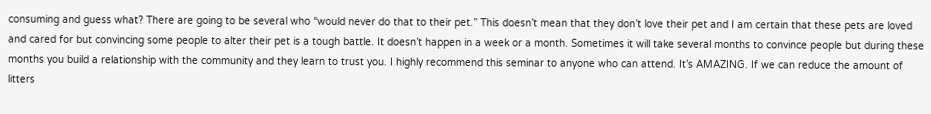consuming and guess what? There are going to be several who “would never do that to their pet.” This doesn’t mean that they don’t love their pet and I am certain that these pets are loved and cared for but convincing some people to alter their pet is a tough battle. It doesn’t happen in a week or a month. Sometimes it will take several months to convince people but during these months you build a relationship with the community and they learn to trust you. I highly recommend this seminar to anyone who can attend. It’s AMAZING. If we can reduce the amount of litters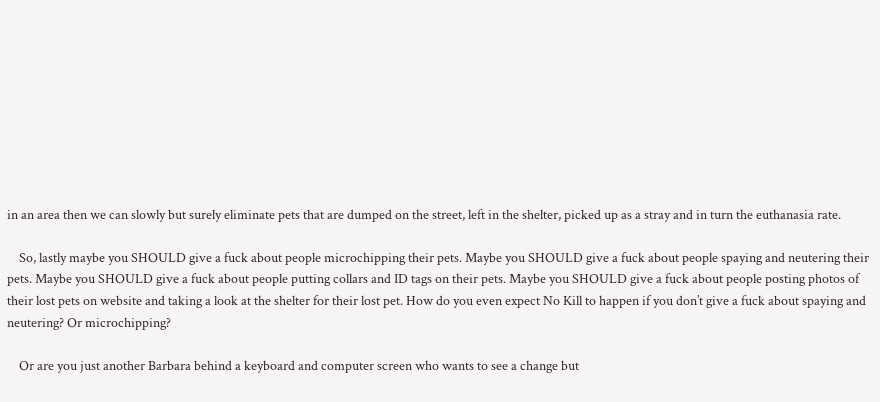in an area then we can slowly but surely eliminate pets that are dumped on the street, left in the shelter, picked up as a stray and in turn the euthanasia rate.

    So, lastly maybe you SHOULD give a fuck about people microchipping their pets. Maybe you SHOULD give a fuck about people spaying and neutering their pets. Maybe you SHOULD give a fuck about people putting collars and ID tags on their pets. Maybe you SHOULD give a fuck about people posting photos of their lost pets on website and taking a look at the shelter for their lost pet. How do you even expect No Kill to happen if you don’t give a fuck about spaying and neutering? Or microchipping?

    Or are you just another Barbara behind a keyboard and computer screen who wants to see a change but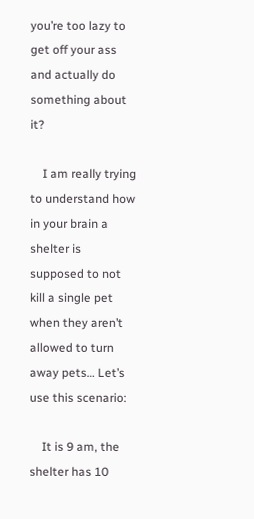you’re too lazy to get off your ass and actually do something about it?

    I am really trying to understand how in your brain a shelter is supposed to not kill a single pet when they aren’t allowed to turn away pets… Let’s use this scenario:

    It is 9 am, the shelter has 10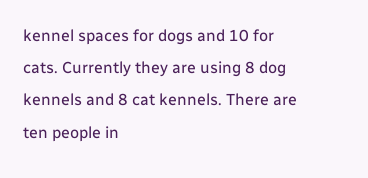kennel spaces for dogs and 10 for cats. Currently they are using 8 dog kennels and 8 cat kennels. There are ten people in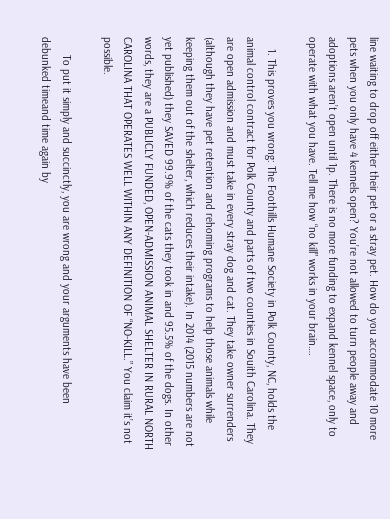line waiting to drop off either their pet or a stray pet. How do you accommodate 10 more pets when you only have 4 kennels open? You’re not allowed to turn people away and adoptions aren’t open until 1p. There is no more funding to expand kennel space, only to operate with what you have. Tell me how “no kill” works in your brain….

    1. This proves you wrong: The Foothills Humane Society in Polk County, NC, holds the animal control contract for Polk County and parts of two counties in Souith Carolina. They are open admission and must take in every stray dog and cat. They take owner surrenders (although they have pet retention and rehoming programs to help those animals while keeping them out of the shelter, which reduces their intake). In 2014 (2015 numbers are not yet published) they SAVED 99.9% of the cats they took in and 95.5% of the dogs. In other words, they are a PUBLICLY FUNDED, OPEN-ADMISSION ANIMAL SHELTER IN RURAL NORTH CAROLINA THAT OPERATES WELL WITHIN ANY DEFINITION OF “NO-KILL.” You claim it’s not possible.

      To put it simply and succinctly, you are wrong and your arguments have been debunked timeand time again by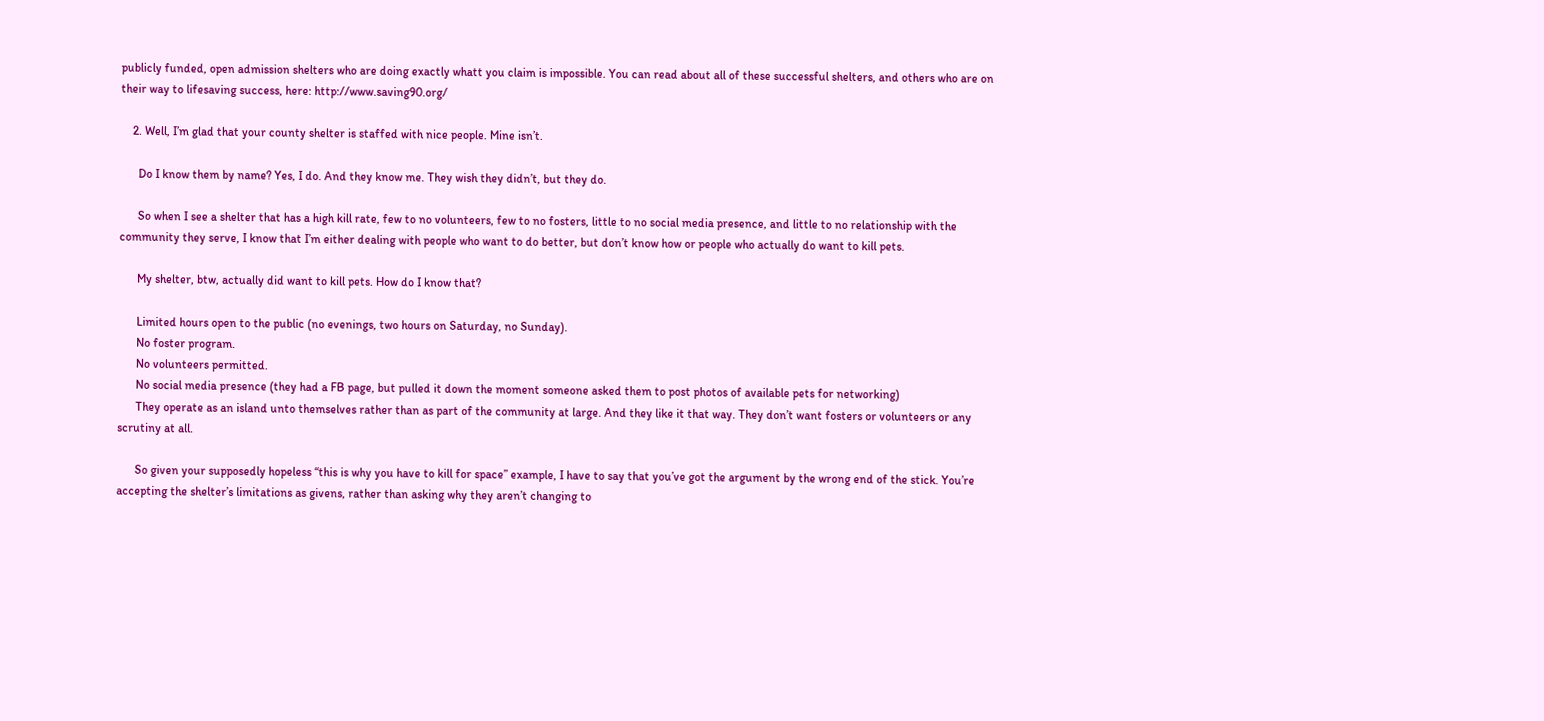publicly funded, open admission shelters who are doing exactly whatt you claim is impossible. You can read about all of these successful shelters, and others who are on their way to lifesaving success, here: http://www.saving90.org/

    2. Well, I’m glad that your county shelter is staffed with nice people. Mine isn’t.

      Do I know them by name? Yes, I do. And they know me. They wish they didn’t, but they do.

      So when I see a shelter that has a high kill rate, few to no volunteers, few to no fosters, little to no social media presence, and little to no relationship with the community they serve, I know that I’m either dealing with people who want to do better, but don’t know how or people who actually do want to kill pets.

      My shelter, btw, actually did want to kill pets. How do I know that?

      Limited hours open to the public (no evenings, two hours on Saturday, no Sunday).
      No foster program.
      No volunteers permitted.
      No social media presence (they had a FB page, but pulled it down the moment someone asked them to post photos of available pets for networking)
      They operate as an island unto themselves rather than as part of the community at large. And they like it that way. They don’t want fosters or volunteers or any scrutiny at all.

      So given your supposedly hopeless “this is why you have to kill for space” example, I have to say that you’ve got the argument by the wrong end of the stick. You’re accepting the shelter’s limitations as givens, rather than asking why they aren’t changing to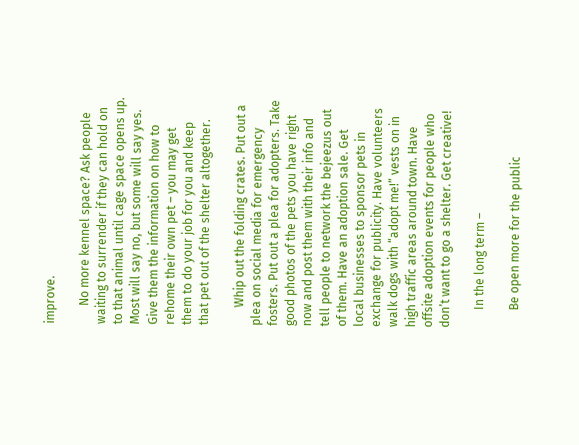improve.

      No more kennel space? Ask people waiting to surrender if they can hold on to that animal until cage space opens up. Most will say no, but some will say yes. Give them the information on how to rehome their own pet – you may get them to do your job for you and keep that pet out of the shelter altogether.

      Whip out the folding crates. Put out a plea on social media for emergency fosters. Put out a plea for adopters. Take good photos of the pets you have right now and post them with their info and tell people to network the bejeezus out of them. Have an adoption sale. Get local businesses to sponsor pets in exchange for publicity. Have volunteers walk dogs with “adopt me!” vests on in high traffic areas around town. Have offsite adoption events for people who don’t want to go a shelter. Get creative!

      In the long term –

      Be open more for the public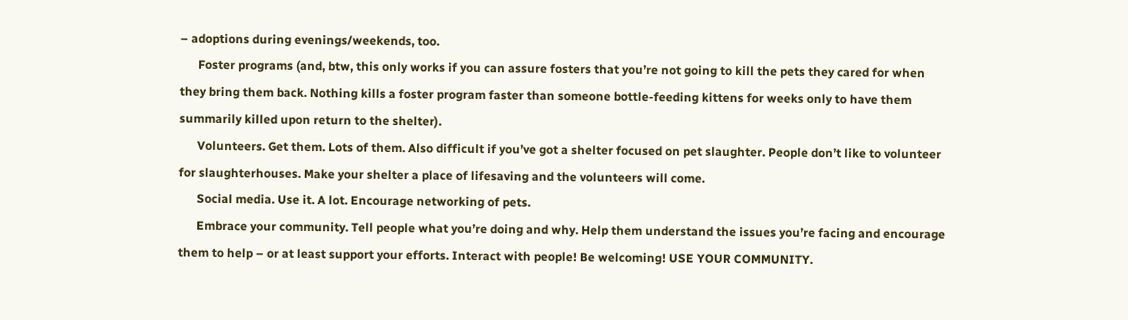– adoptions during evenings/weekends, too.
      Foster programs (and, btw, this only works if you can assure fosters that you’re not going to kill the pets they cared for when they bring them back. Nothing kills a foster program faster than someone bottle-feeding kittens for weeks only to have them summarily killed upon return to the shelter).
      Volunteers. Get them. Lots of them. Also difficult if you’ve got a shelter focused on pet slaughter. People don’t like to volunteer for slaughterhouses. Make your shelter a place of lifesaving and the volunteers will come.
      Social media. Use it. A lot. Encourage networking of pets.
      Embrace your community. Tell people what you’re doing and why. Help them understand the issues you’re facing and encourage them to help – or at least support your efforts. Interact with people! Be welcoming! USE YOUR COMMUNITY.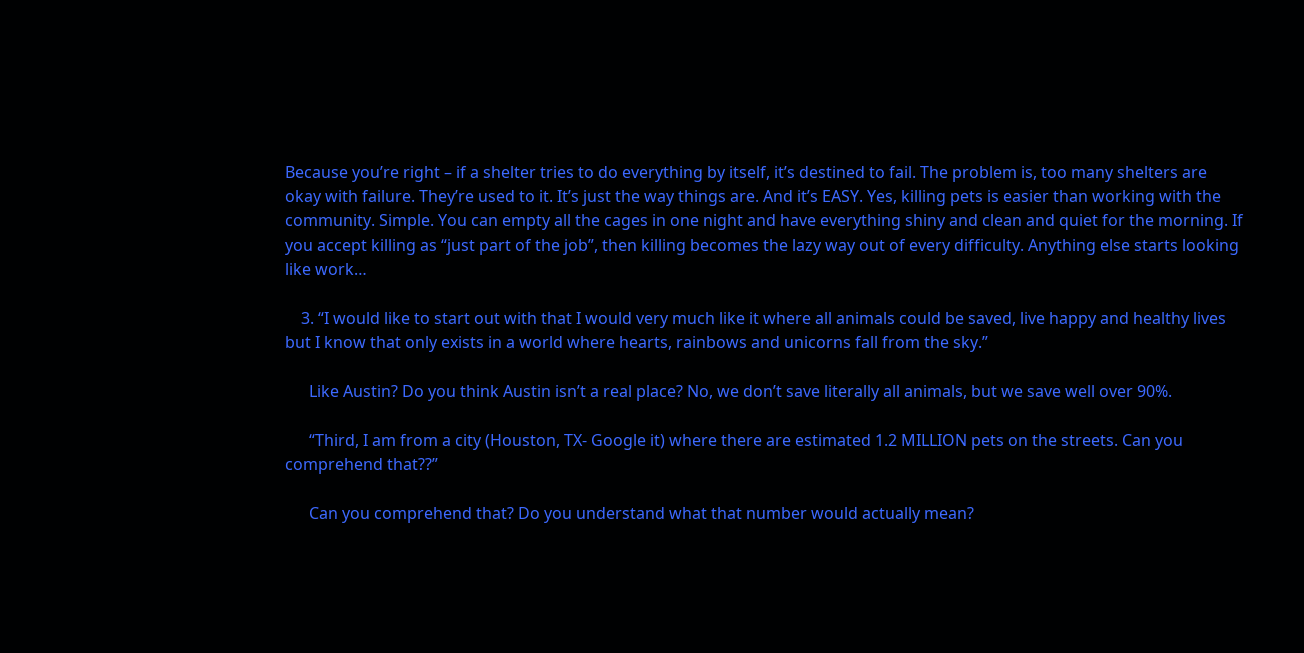Because you’re right – if a shelter tries to do everything by itself, it’s destined to fail. The problem is, too many shelters are okay with failure. They’re used to it. It’s just the way things are. And it’s EASY. Yes, killing pets is easier than working with the community. Simple. You can empty all the cages in one night and have everything shiny and clean and quiet for the morning. If you accept killing as “just part of the job”, then killing becomes the lazy way out of every difficulty. Anything else starts looking like work…

    3. “I would like to start out with that I would very much like it where all animals could be saved, live happy and healthy lives but I know that only exists in a world where hearts, rainbows and unicorns fall from the sky.”

      Like Austin? Do you think Austin isn’t a real place? No, we don’t save literally all animals, but we save well over 90%.

      “Third, I am from a city (Houston, TX- Google it) where there are estimated 1.2 MILLION pets on the streets. Can you comprehend that??”

      Can you comprehend that? Do you understand what that number would actually mean?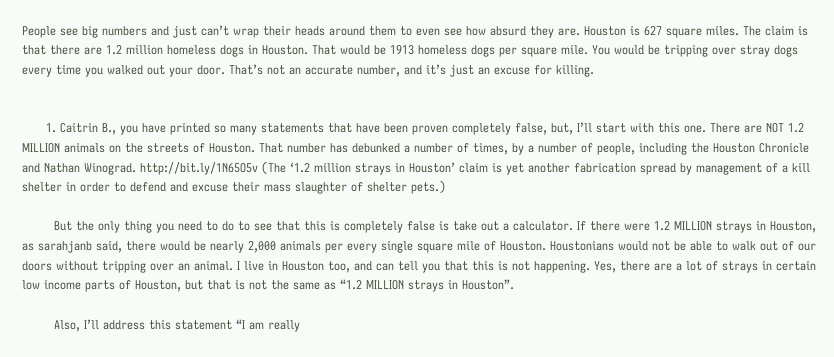People see big numbers and just can’t wrap their heads around them to even see how absurd they are. Houston is 627 square miles. The claim is that there are 1.2 million homeless dogs in Houston. That would be 1913 homeless dogs per square mile. You would be tripping over stray dogs every time you walked out your door. That’s not an accurate number, and it’s just an excuse for killing.


      1. Caitrin B., you have printed so many statements that have been proven completely false, but, I’ll start with this one. There are NOT 1.2 MILLION animals on the streets of Houston. That number has debunked a number of times, by a number of people, including the Houston Chronicle and Nathan Winograd. http://bit.ly/1N65O5v (The ‘1.2 million strays in Houston’ claim is yet another fabrication spread by management of a kill shelter in order to defend and excuse their mass slaughter of shelter pets.)

        But the only thing you need to do to see that this is completely false is take out a calculator. If there were 1.2 MILLION strays in Houston, as sarahjanb said, there would be nearly 2,000 animals per every single square mile of Houston. Houstonians would not be able to walk out of our doors without tripping over an animal. I live in Houston too, and can tell you that this is not happening. Yes, there are a lot of strays in certain low income parts of Houston, but that is not the same as “1.2 MILLION strays in Houston”.

        Also, I’ll address this statement “I am really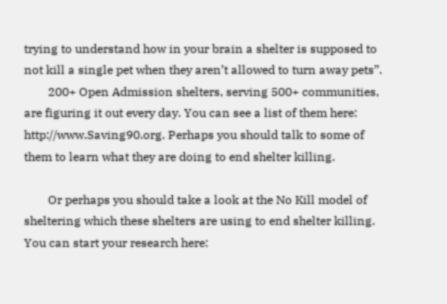trying to understand how in your brain a shelter is supposed to not kill a single pet when they aren’t allowed to turn away pets”.
        200+ Open Admission shelters, serving 500+ communities, are figuring it out every day. You can see a list of them here: http://www.Saving90.org. Perhaps you should talk to some of them to learn what they are doing to end shelter killing.

        Or perhaps you should take a look at the No Kill model of sheltering which these shelters are using to end shelter killing. You can start your research here: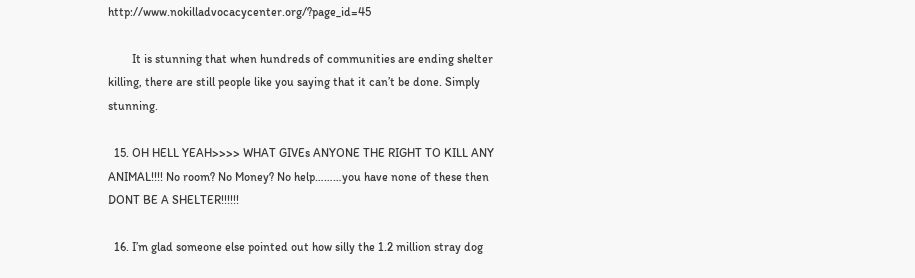http://www.nokilladvocacycenter.org/?page_id=45

        It is stunning that when hundreds of communities are ending shelter killing, there are still people like you saying that it can’t be done. Simply stunning.

  15. OH HELL YEAH>>>> WHAT GIVEs ANYONE THE RIGHT TO KILL ANY ANIMAL!!!! No room? No Money? No help………you have none of these then DONT BE A SHELTER!!!!!!

  16. I’m glad someone else pointed out how silly the 1.2 million stray dog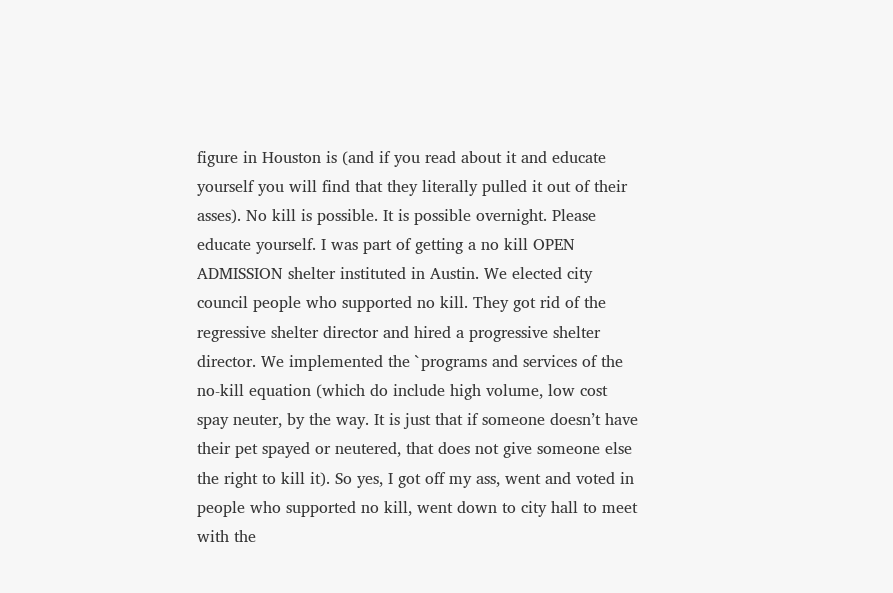figure in Houston is (and if you read about it and educate yourself you will find that they literally pulled it out of their asses). No kill is possible. It is possible overnight. Please educate yourself. I was part of getting a no kill OPEN ADMISSION shelter instituted in Austin. We elected city council people who supported no kill. They got rid of the regressive shelter director and hired a progressive shelter director. We implemented the `programs and services of the no-kill equation (which do include high volume, low cost spay neuter, by the way. It is just that if someone doesn’t have their pet spayed or neutered, that does not give someone else the right to kill it). So yes, I got off my ass, went and voted in people who supported no kill, went down to city hall to meet with the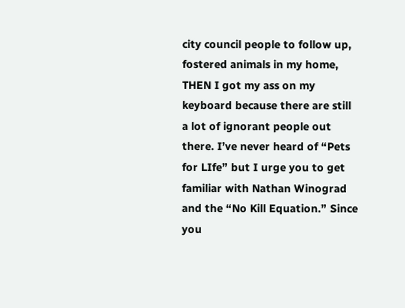city council people to follow up, fostered animals in my home, THEN I got my ass on my keyboard because there are still a lot of ignorant people out there. I’ve never heard of “Pets for LIfe” but I urge you to get familiar with Nathan Winograd and the “No Kill Equation.” Since you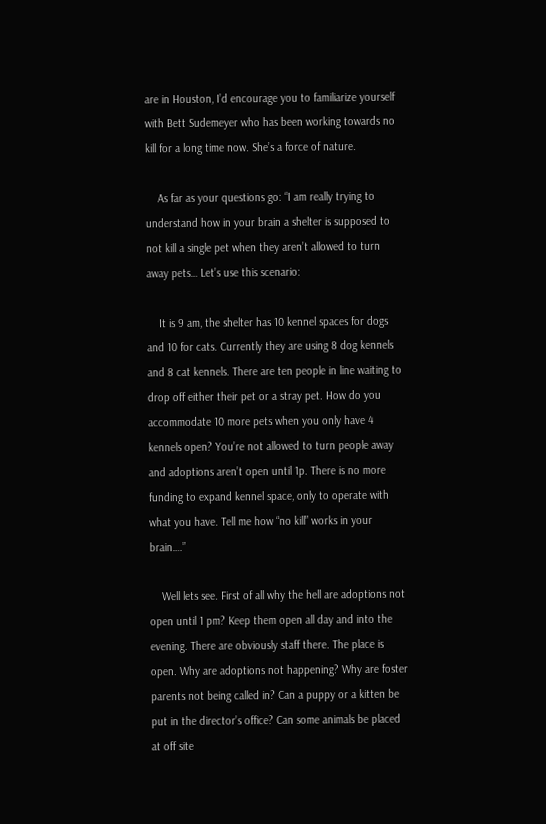are in Houston, I’d encourage you to familiarize yourself with Bett Sudemeyer who has been working towards no kill for a long time now. She’s a force of nature.

    As far as your questions go: “I am really trying to understand how in your brain a shelter is supposed to not kill a single pet when they aren’t allowed to turn away pets… Let’s use this scenario:

    It is 9 am, the shelter has 10 kennel spaces for dogs and 10 for cats. Currently they are using 8 dog kennels and 8 cat kennels. There are ten people in line waiting to drop off either their pet or a stray pet. How do you accommodate 10 more pets when you only have 4 kennels open? You’re not allowed to turn people away and adoptions aren’t open until 1p. There is no more funding to expand kennel space, only to operate with what you have. Tell me how “no kill” works in your brain….”

    Well lets see. First of all why the hell are adoptions not open until 1 pm? Keep them open all day and into the evening. There are obviously staff there. The place is open. Why are adoptions not happening? Why are foster parents not being called in? Can a puppy or a kitten be put in the director’s office? Can some animals be placed at off site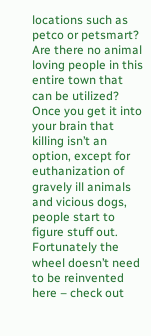locations such as petco or petsmart? Are there no animal loving people in this entire town that can be utilized? Once you get it into your brain that killing isn’t an option, except for euthanization of gravely ill animals and vicious dogs, people start to figure stuff out. Fortunately the wheel doesn’t need to be reinvented here – check out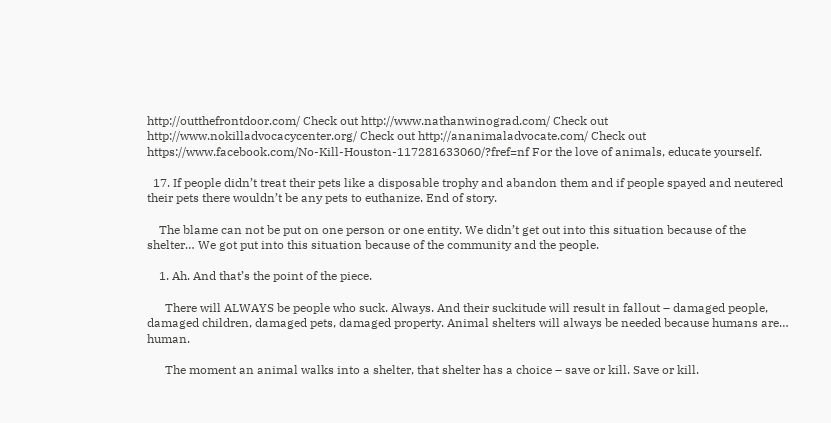http://outthefrontdoor.com/ Check out http://www.nathanwinograd.com/ Check out http://www.nokilladvocacycenter.org/ Check out http://ananimaladvocate.com/ Check out https://www.facebook.com/No-Kill-Houston-117281633060/?fref=nf For the love of animals, educate yourself.

  17. If people didn’t treat their pets like a disposable trophy and abandon them and if people spayed and neutered their pets there wouldn’t be any pets to euthanize. End of story.

    The blame can not be put on one person or one entity. We didn’t get out into this situation because of the shelter… We got put into this situation because of the community and the people.

    1. Ah. And that’s the point of the piece.

      There will ALWAYS be people who suck. Always. And their suckitude will result in fallout – damaged people, damaged children, damaged pets, damaged property. Animal shelters will always be needed because humans are… human.

      The moment an animal walks into a shelter, that shelter has a choice – save or kill. Save or kill.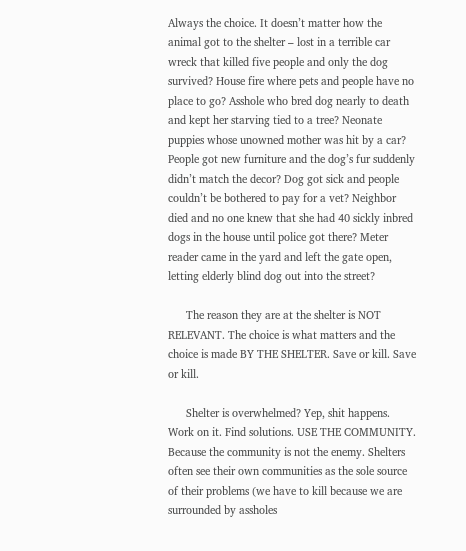Always the choice. It doesn’t matter how the animal got to the shelter – lost in a terrible car wreck that killed five people and only the dog survived? House fire where pets and people have no place to go? Asshole who bred dog nearly to death and kept her starving tied to a tree? Neonate puppies whose unowned mother was hit by a car? People got new furniture and the dog’s fur suddenly didn’t match the decor? Dog got sick and people couldn’t be bothered to pay for a vet? Neighbor died and no one knew that she had 40 sickly inbred dogs in the house until police got there? Meter reader came in the yard and left the gate open, letting elderly blind dog out into the street?

      The reason they are at the shelter is NOT RELEVANT. The choice is what matters and the choice is made BY THE SHELTER. Save or kill. Save or kill.

      Shelter is overwhelmed? Yep, shit happens. Work on it. Find solutions. USE THE COMMUNITY. Because the community is not the enemy. Shelters often see their own communities as the sole source of their problems (we have to kill because we are surrounded by assholes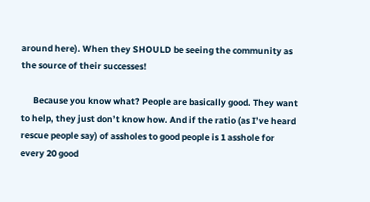around here). When they SHOULD be seeing the community as the source of their successes!

      Because you know what? People are basically good. They want to help, they just don’t know how. And if the ratio (as I’ve heard rescue people say) of assholes to good people is 1 asshole for every 20 good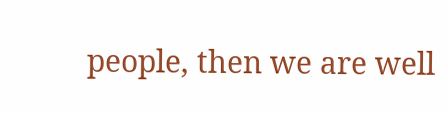people, then we are well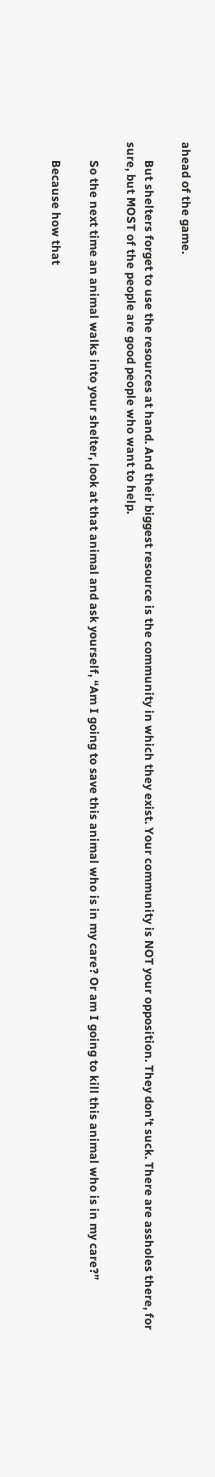ahead of the game.

      But shelters forget to use the resources at hand. And their biggest resource is the community in which they exist. Your community is NOT your opposition. They don’t suck. There are assholes there, for sure, but MOST of the people are good people who want to help.

      So the next time an animal walks into your shelter, look at that animal and ask yourself, “Am I going to save this animal who is in my care? Or am I going to kill this animal who is in my care?”

      Because how that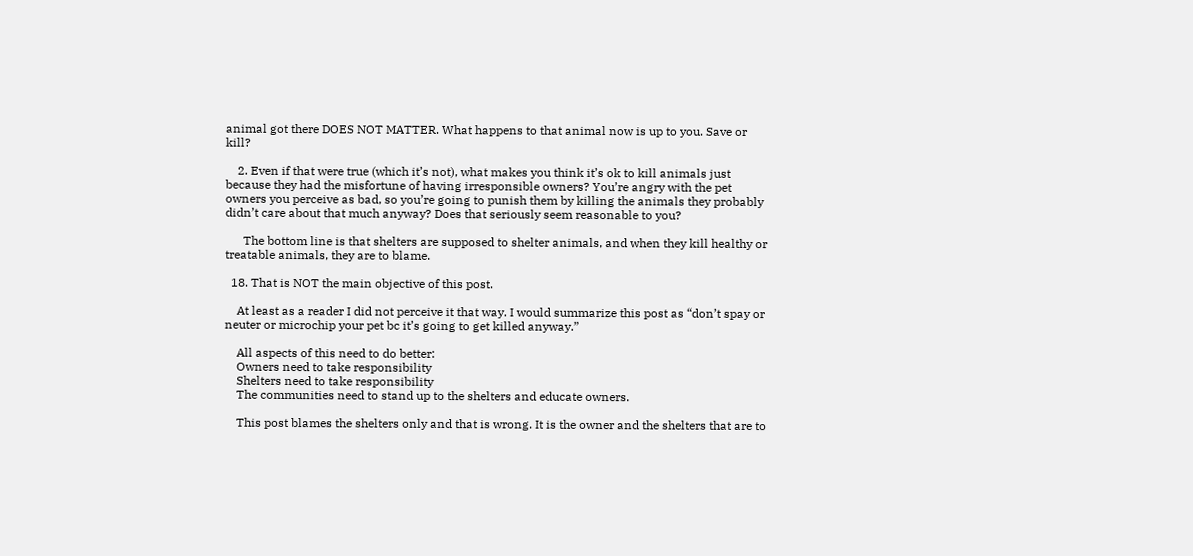animal got there DOES NOT MATTER. What happens to that animal now is up to you. Save or kill?

    2. Even if that were true (which it’s not), what makes you think it’s ok to kill animals just because they had the misfortune of having irresponsible owners? You’re angry with the pet owners you perceive as bad, so you’re going to punish them by killing the animals they probably didn’t care about that much anyway? Does that seriously seem reasonable to you?

      The bottom line is that shelters are supposed to shelter animals, and when they kill healthy or treatable animals, they are to blame.

  18. That is NOT the main objective of this post.

    At least as a reader I did not perceive it that way. I would summarize this post as “don’t spay or neuter or microchip your pet bc it’s going to get killed anyway.”

    All aspects of this need to do better:
    Owners need to take responsibility
    Shelters need to take responsibility
    The communities need to stand up to the shelters and educate owners.

    This post blames the shelters only and that is wrong. It is the owner and the shelters that are to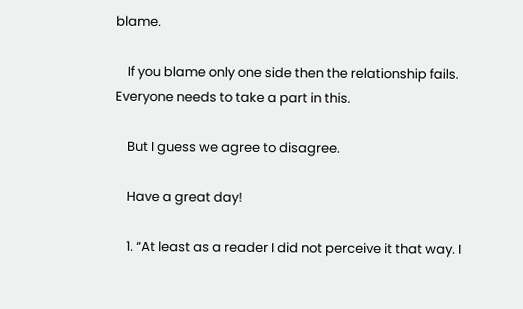blame.

    If you blame only one side then the relationship fails. Everyone needs to take a part in this.

    But I guess we agree to disagree.

    Have a great day!

    1. “At least as a reader I did not perceive it that way. I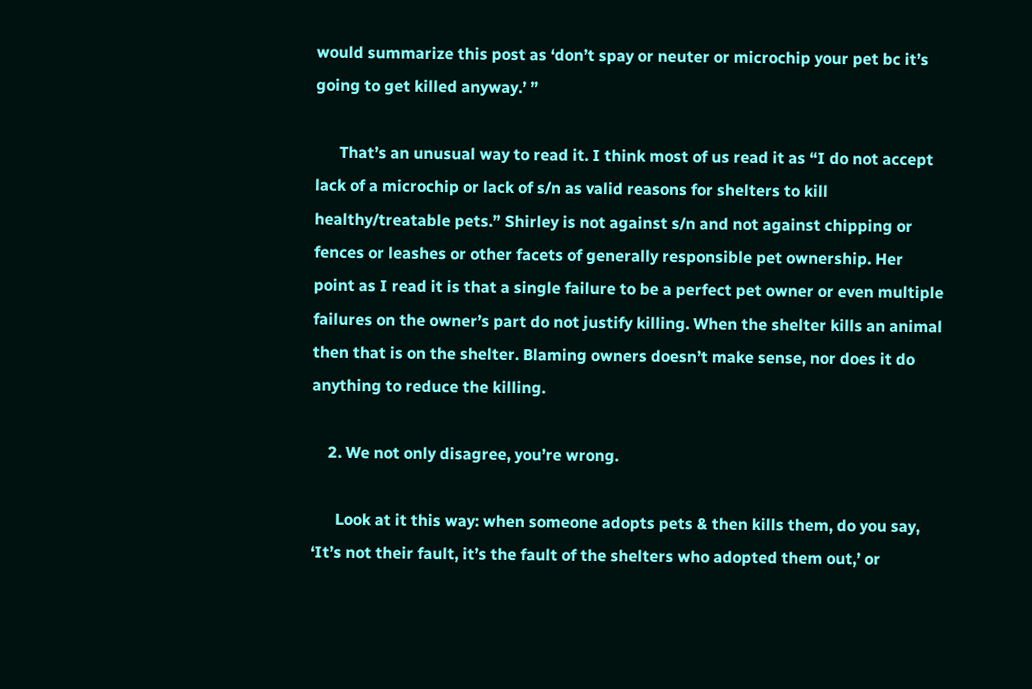would summarize this post as ‘don’t spay or neuter or microchip your pet bc it’s going to get killed anyway.’ ”

      That’s an unusual way to read it. I think most of us read it as “I do not accept lack of a microchip or lack of s/n as valid reasons for shelters to kill healthy/treatable pets.” Shirley is not against s/n and not against chipping or fences or leashes or other facets of generally responsible pet ownership. Her point as I read it is that a single failure to be a perfect pet owner or even multiple failures on the owner’s part do not justify killing. When the shelter kills an animal then that is on the shelter. Blaming owners doesn’t make sense, nor does it do anything to reduce the killing.

    2. We not only disagree, you’re wrong.

      Look at it this way: when someone adopts pets & then kills them, do you say, ‘It’s not their fault, it’s the fault of the shelters who adopted them out,’ or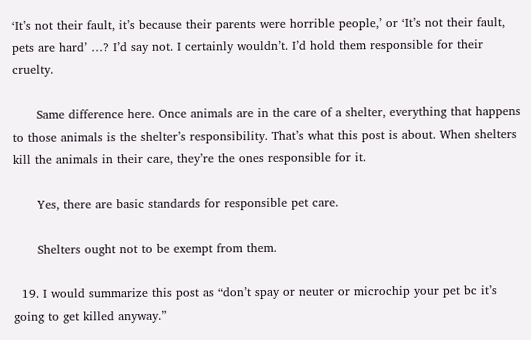‘It’s not their fault, it’s because their parents were horrible people,’ or ‘It’s not their fault, pets are hard’ …? I’d say not. I certainly wouldn’t. I’d hold them responsible for their cruelty.

      Same difference here. Once animals are in the care of a shelter, everything that happens to those animals is the shelter’s responsibility. That’s what this post is about. When shelters kill the animals in their care, they’re the ones responsible for it.

      Yes, there are basic standards for responsible pet care.

      Shelters ought not to be exempt from them.

  19. I would summarize this post as “don’t spay or neuter or microchip your pet bc it’s going to get killed anyway.”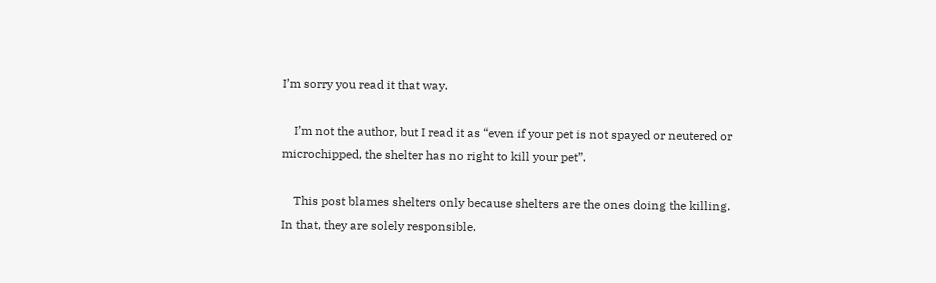I’m sorry you read it that way.

    I’m not the author, but I read it as “even if your pet is not spayed or neutered or microchipped, the shelter has no right to kill your pet”.

    This post blames shelters only because shelters are the ones doing the killing. In that, they are solely responsible.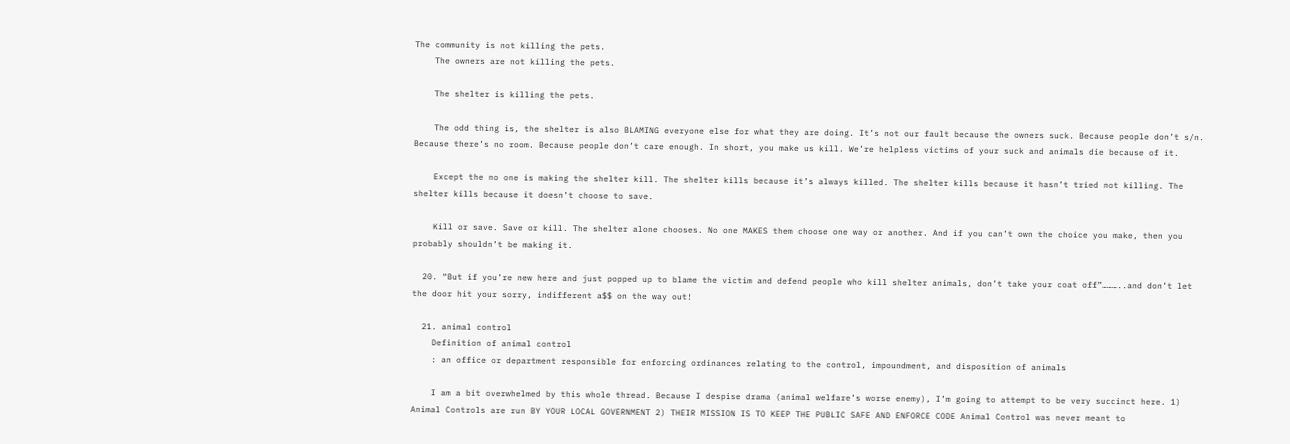The community is not killing the pets.
    The owners are not killing the pets.

    The shelter is killing the pets.

    The odd thing is, the shelter is also BLAMING everyone else for what they are doing. It’s not our fault because the owners suck. Because people don’t s/n. Because there’s no room. Because people don’t care enough. In short, you make us kill. We’re helpless victims of your suck and animals die because of it.

    Except the no one is making the shelter kill. The shelter kills because it’s always killed. The shelter kills because it hasn’t tried not killing. The shelter kills because it doesn’t choose to save.

    Kill or save. Save or kill. The shelter alone chooses. No one MAKES them choose one way or another. And if you can’t own the choice you make, then you probably shouldn’t be making it.

  20. “But if you’re new here and just popped up to blame the victim and defend people who kill shelter animals, don’t take your coat off”………..and don’t let the door hit your sorry, indifferent a$$ on the way out!

  21. animal control
    Definition of animal control
    : an office or department responsible for enforcing ordinances relating to the control, impoundment, and disposition of animals

    I am a bit overwhelmed by this whole thread. Because I despise drama (animal welfare’s worse enemy), I’m going to attempt to be very succinct here. 1) Animal Controls are run BY YOUR LOCAL GOVERNMENT 2) THEIR MISSION IS TO KEEP THE PUBLIC SAFE AND ENFORCE CODE Animal Control was never meant to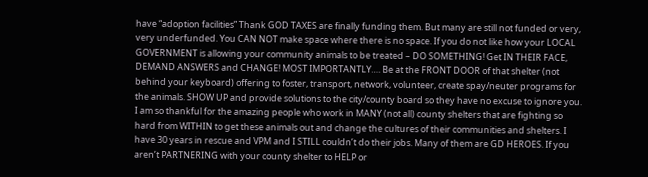have “adoption facilities” Thank GOD TAXES are finally funding them. But many are still not funded or very, very underfunded. You CAN NOT make space where there is no space. If you do not like how your LOCAL GOVERNMENT is allowing your community animals to be treated – DO SOMETHING! Get IN THEIR FACE, DEMAND ANSWERS and CHANGE! MOST IMPORTANTLY…. Be at the FRONT DOOR of that shelter (not behind your keyboard) offering to foster, transport, network, volunteer, create spay/neuter programs for the animals. SHOW UP and provide solutions to the city/county board so they have no excuse to ignore you. I am so thankful for the amazing people who work in MANY (not all) county shelters that are fighting so hard from WITHIN to get these animals out and change the cultures of their communities and shelters. I have 30 years in rescue and VPM and I STILL couldn’t do their jobs. Many of them are GD HEROES. If you aren’t PARTNERING with your county shelter to HELP or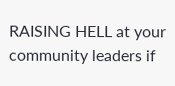RAISING HELL at your community leaders if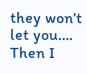they won’t let you…. Then I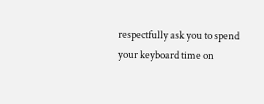respectfully ask you to spend your keyboard time on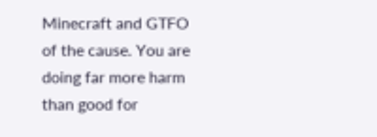Minecraft and GTFO of the cause. You are doing far more harm than good for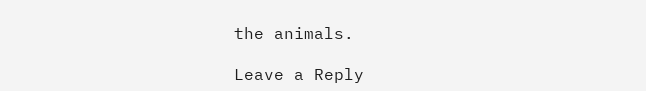the animals.

Leave a Reply